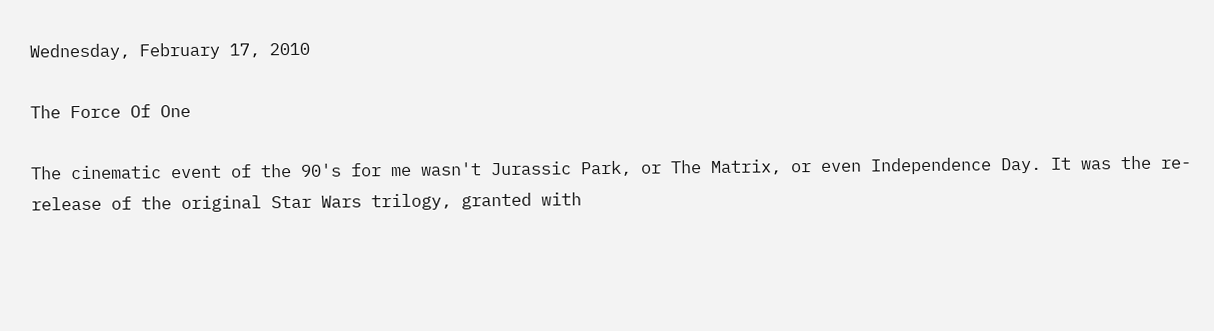Wednesday, February 17, 2010

The Force Of One

The cinematic event of the 90's for me wasn't Jurassic Park, or The Matrix, or even Independence Day. It was the re-release of the original Star Wars trilogy, granted with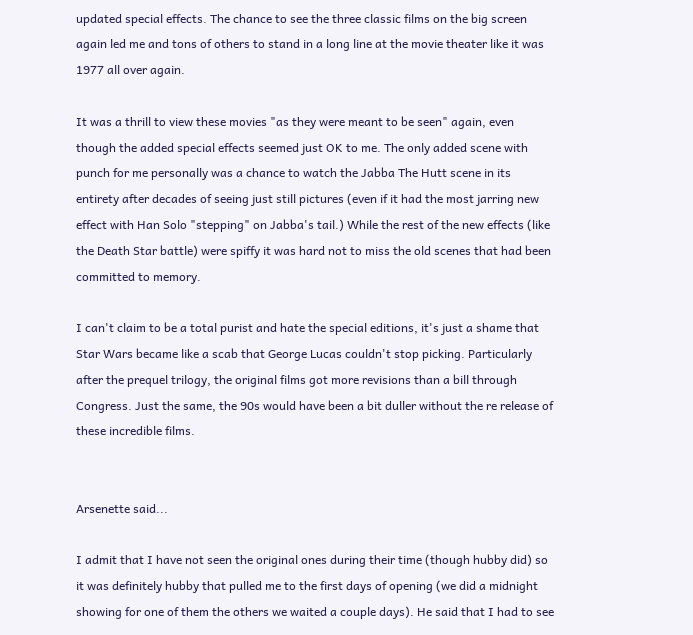updated special effects. The chance to see the three classic films on the big screen again led me and tons of others to stand in a long line at the movie theater like it was 1977 all over again.

It was a thrill to view these movies "as they were meant to be seen" again, even though the added special effects seemed just OK to me. The only added scene with punch for me personally was a chance to watch the Jabba The Hutt scene in its entirety after decades of seeing just still pictures (even if it had the most jarring new effect with Han Solo "stepping" on Jabba's tail.) While the rest of the new effects (like the Death Star battle) were spiffy it was hard not to miss the old scenes that had been committed to memory.

I can't claim to be a total purist and hate the special editions, it's just a shame that Star Wars became like a scab that George Lucas couldn't stop picking. Particularly after the prequel trilogy, the original films got more revisions than a bill through Congress. Just the same, the 90s would have been a bit duller without the re release of these incredible films.


Arsenette said...

I admit that I have not seen the original ones during their time (though hubby did) so it was definitely hubby that pulled me to the first days of opening (we did a midnight showing for one of them the others we waited a couple days). He said that I had to see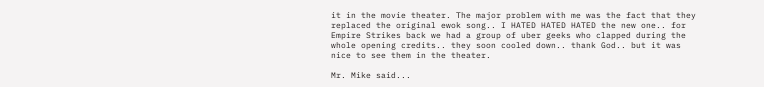it in the movie theater. The major problem with me was the fact that they replaced the original ewok song.. I HATED HATED HATED the new one.. for Empire Strikes back we had a group of uber geeks who clapped during the whole opening credits.. they soon cooled down.. thank God.. but it was nice to see them in the theater.

Mr. Mike said...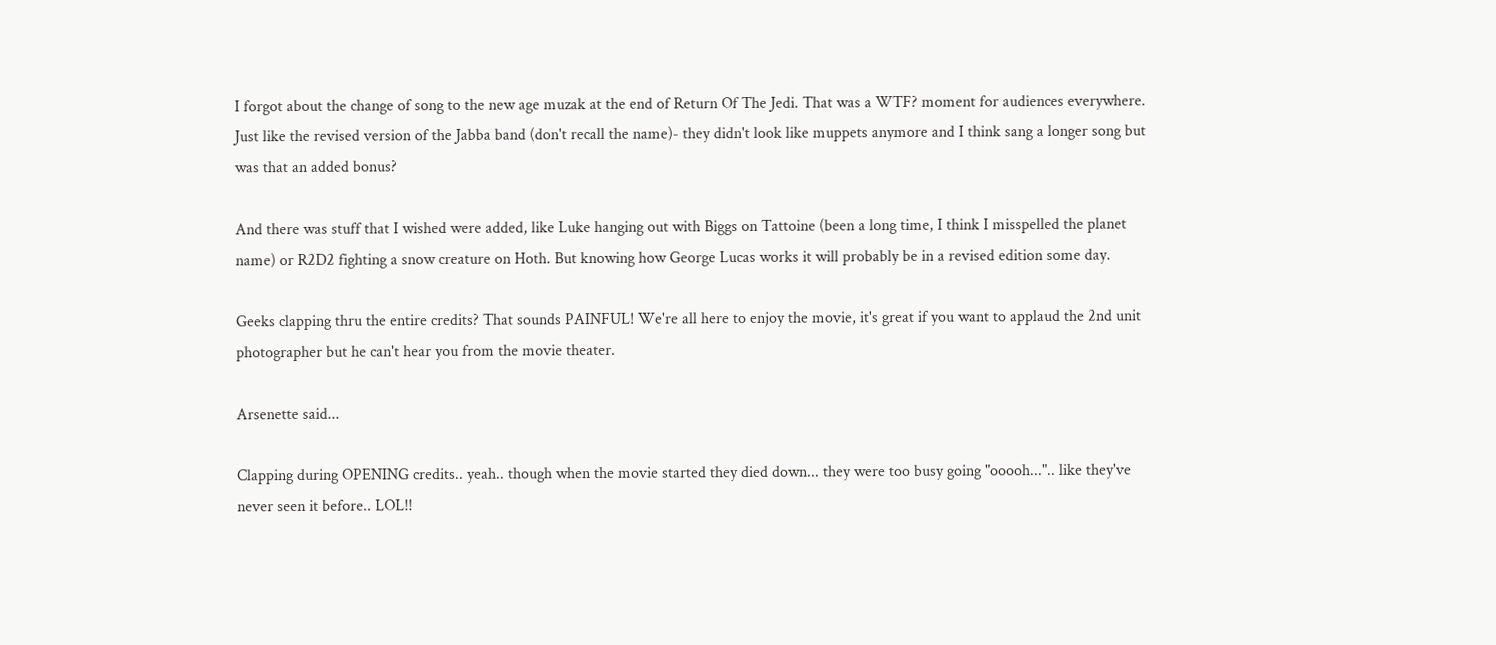I forgot about the change of song to the new age muzak at the end of Return Of The Jedi. That was a WTF? moment for audiences everywhere. Just like the revised version of the Jabba band (don't recall the name)- they didn't look like muppets anymore and I think sang a longer song but was that an added bonus?

And there was stuff that I wished were added, like Luke hanging out with Biggs on Tattoine (been a long time, I think I misspelled the planet name) or R2D2 fighting a snow creature on Hoth. But knowing how George Lucas works it will probably be in a revised edition some day.

Geeks clapping thru the entire credits? That sounds PAINFUL! We're all here to enjoy the movie, it's great if you want to applaud the 2nd unit photographer but he can't hear you from the movie theater.

Arsenette said...

Clapping during OPENING credits.. yeah.. though when the movie started they died down... they were too busy going "ooooh...".. like they've never seen it before.. LOL!!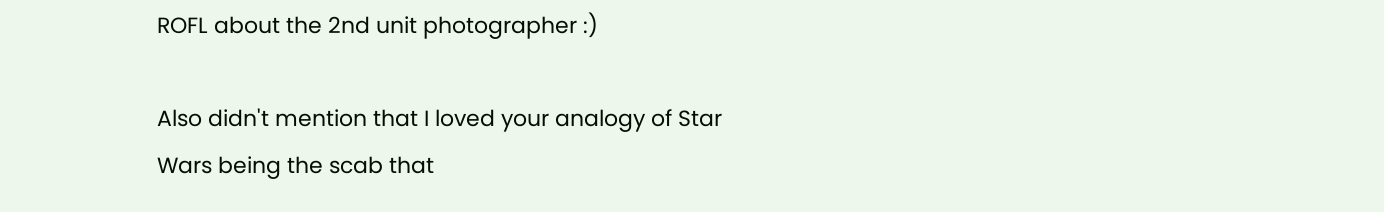ROFL about the 2nd unit photographer :)

Also didn't mention that I loved your analogy of Star Wars being the scab that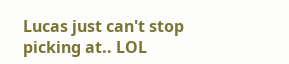Lucas just can't stop picking at.. LOL